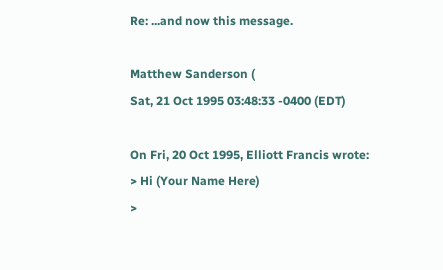Re: ...and now this message.

Matthew Sanderson (
Sat, 21 Oct 1995 03:48:33 -0400 (EDT)

On Fri, 20 Oct 1995, Elliott Francis wrote:
> Hi (Your Name Here)
>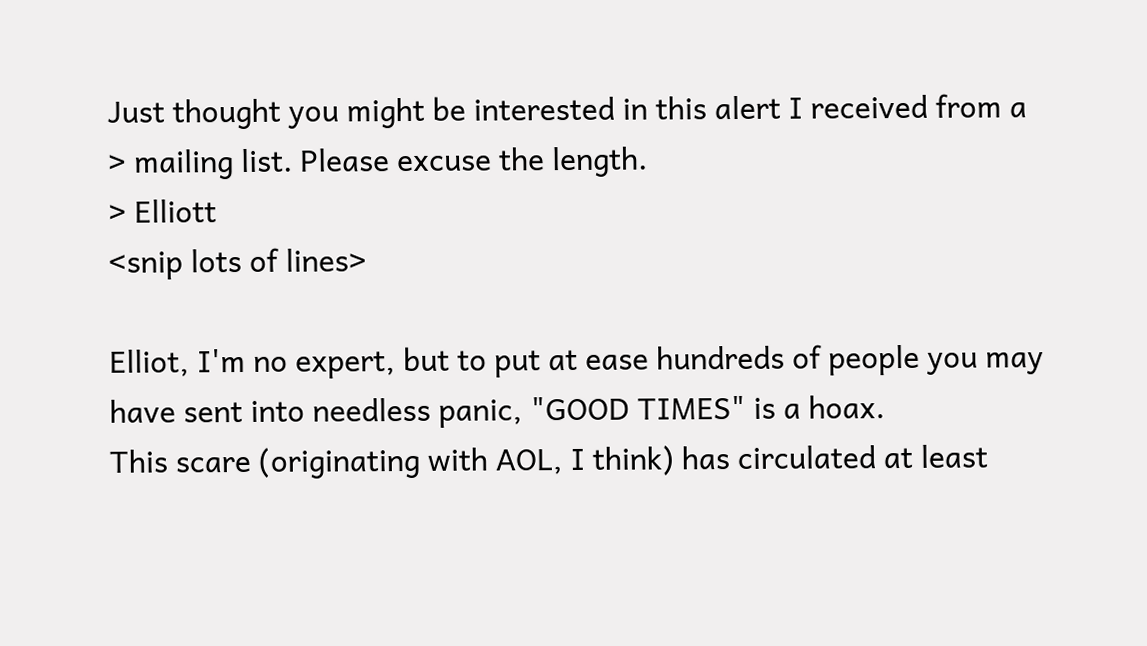Just thought you might be interested in this alert I received from a
> mailing list. Please excuse the length.
> Elliott
<snip lots of lines>

Elliot, I'm no expert, but to put at ease hundreds of people you may
have sent into needless panic, "GOOD TIMES" is a hoax.
This scare (originating with AOL, I think) has circulated at least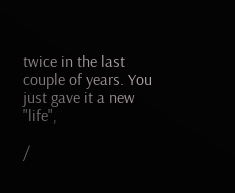twice in the last couple of years. You just gave it a new "life",

/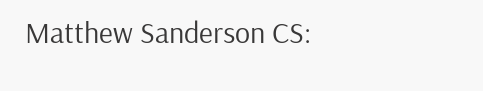Matthew Sanderson CS: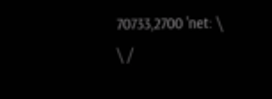70733,2700 'net: \
\ /